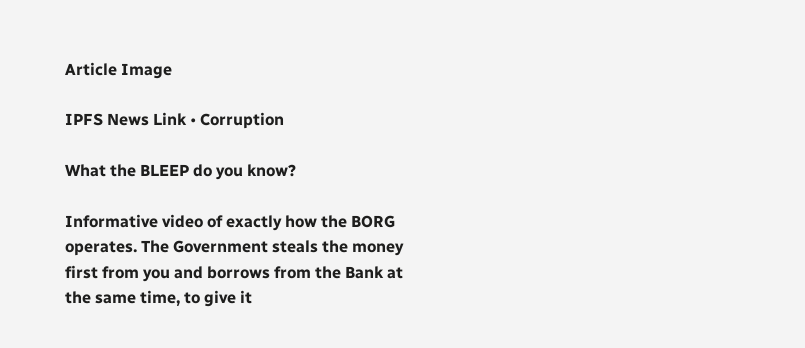Article Image

IPFS News Link • Corruption

What the BLEEP do you know?

Informative video of exactly how the BORG operates. The Government steals the money first from you and borrows from the Bank at the same time, to give it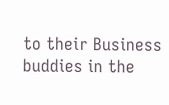to their Business buddies in the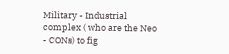Military - Industrial complex ( who are the Neo - CONs) to fig